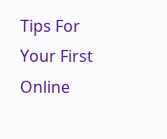Tips For Your First Online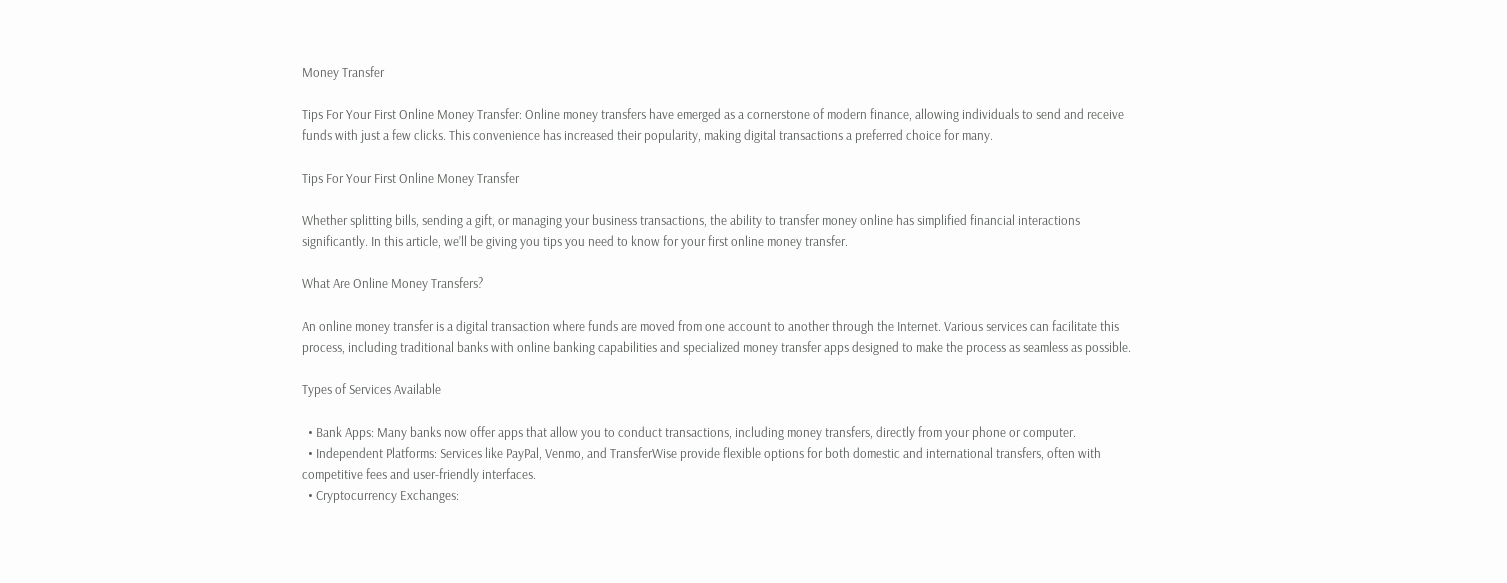Money Transfer

Tips For Your First Online Money Transfer: Online money transfers have emerged as a cornerstone of modern finance, allowing individuals to send and receive funds with just a few clicks. This convenience has increased their popularity, making digital transactions a preferred choice for many.

Tips For Your First Online Money Transfer

Whether splitting bills, sending a gift, or managing your business transactions, the ability to transfer money online has simplified financial interactions significantly. In this article, we’ll be giving you tips you need to know for your first online money transfer.

What Are Online Money Transfers?

An online money transfer is a digital transaction where funds are moved from one account to another through the Internet. Various services can facilitate this process, including traditional banks with online banking capabilities and specialized money transfer apps designed to make the process as seamless as possible.

Types of Services Available

  • Bank Apps: Many banks now offer apps that allow you to conduct transactions, including money transfers, directly from your phone or computer.
  • Independent Platforms: Services like PayPal, Venmo, and TransferWise provide flexible options for both domestic and international transfers, often with competitive fees and user-friendly interfaces.
  • Cryptocurrency Exchanges: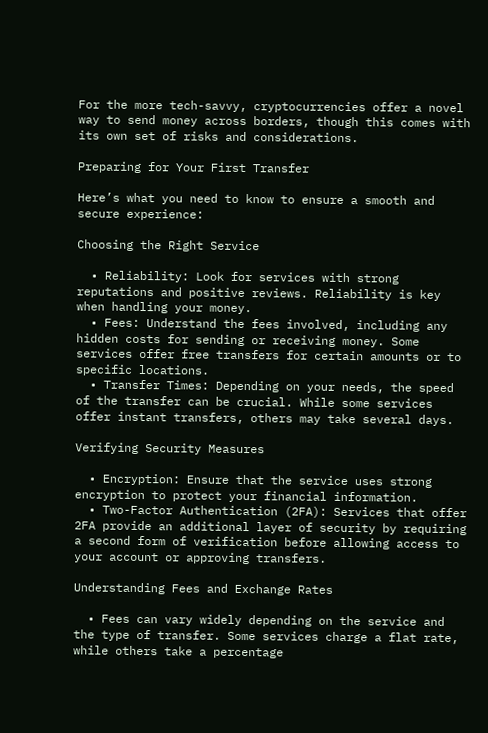For the more tech-savvy, cryptocurrencies offer a novel way to send money across borders, though this comes with its own set of risks and considerations.

Preparing for Your First Transfer

Here’s what you need to know to ensure a smooth and secure experience:

Choosing the Right Service

  • Reliability: Look for services with strong reputations and positive reviews. Reliability is key when handling your money.
  • Fees: Understand the fees involved, including any hidden costs for sending or receiving money. Some services offer free transfers for certain amounts or to specific locations.
  • Transfer Times: Depending on your needs, the speed of the transfer can be crucial. While some services offer instant transfers, others may take several days.

Verifying Security Measures

  • Encryption: Ensure that the service uses strong encryption to protect your financial information.
  • Two-Factor Authentication (2FA): Services that offer 2FA provide an additional layer of security by requiring a second form of verification before allowing access to your account or approving transfers.

Understanding Fees and Exchange Rates

  • Fees can vary widely depending on the service and the type of transfer. Some services charge a flat rate, while others take a percentage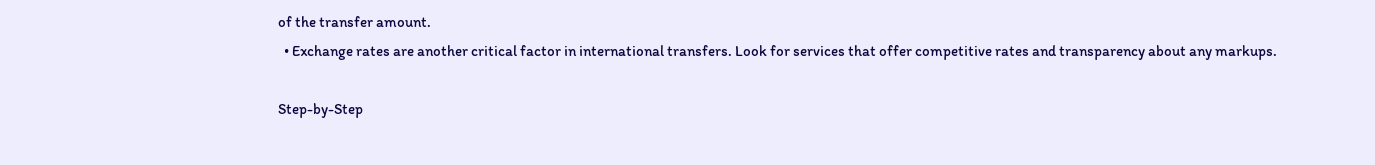of the transfer amount.
  • Exchange rates are another critical factor in international transfers. Look for services that offer competitive rates and transparency about any markups.

Step-by-Step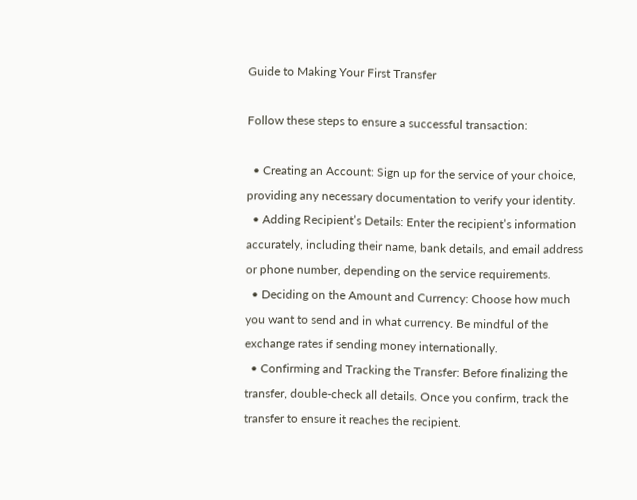Guide to Making Your First Transfer

Follow these steps to ensure a successful transaction:

  • Creating an Account: Sign up for the service of your choice, providing any necessary documentation to verify your identity.
  • Adding Recipient’s Details: Enter the recipient’s information accurately, including their name, bank details, and email address or phone number, depending on the service requirements.
  • Deciding on the Amount and Currency: Choose how much you want to send and in what currency. Be mindful of the exchange rates if sending money internationally.
  • Confirming and Tracking the Transfer: Before finalizing the transfer, double-check all details. Once you confirm, track the transfer to ensure it reaches the recipient.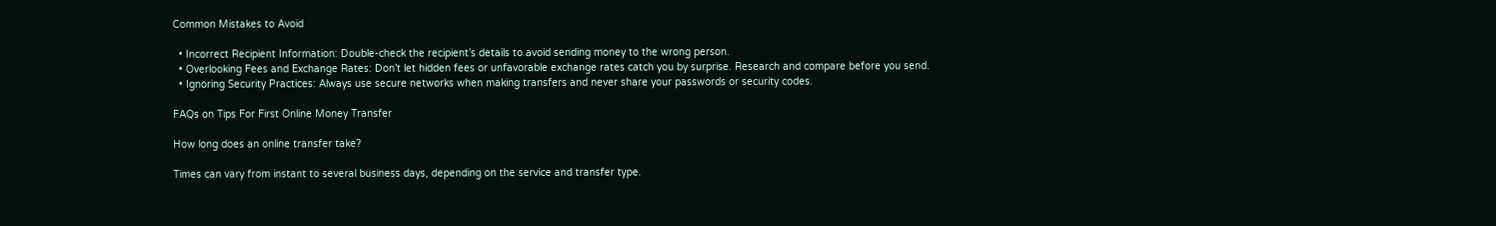Common Mistakes to Avoid

  • Incorrect Recipient Information: Double-check the recipient’s details to avoid sending money to the wrong person.
  • Overlooking Fees and Exchange Rates: Don’t let hidden fees or unfavorable exchange rates catch you by surprise. Research and compare before you send.
  • Ignoring Security Practices: Always use secure networks when making transfers and never share your passwords or security codes.

FAQs on Tips For First Online Money Transfer

How long does an online transfer take?

Times can vary from instant to several business days, depending on the service and transfer type.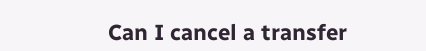Can I cancel a transfer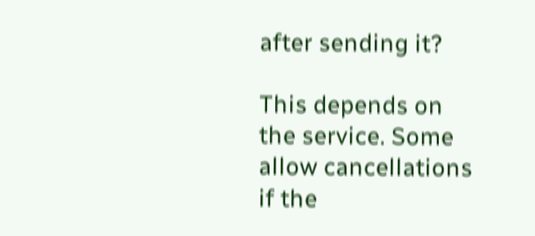after sending it?

This depends on the service. Some allow cancellations if the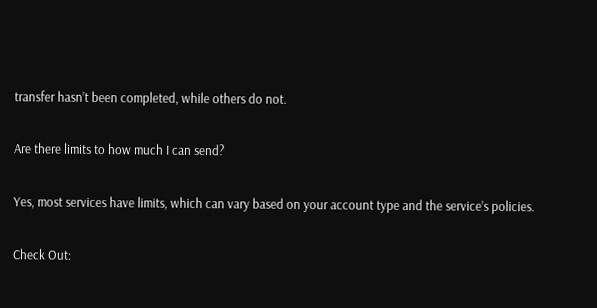transfer hasn’t been completed, while others do not.

Are there limits to how much I can send?

Yes, most services have limits, which can vary based on your account type and the service’s policies.

Check Out: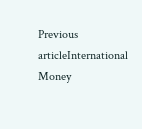Previous articleInternational Money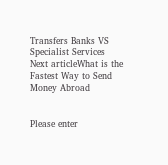Transfers Banks VS Specialist Services
Next articleWhat is the Fastest Way to Send Money Abroad


Please enter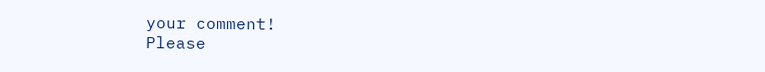your comment!
Please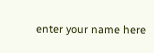enter your name here